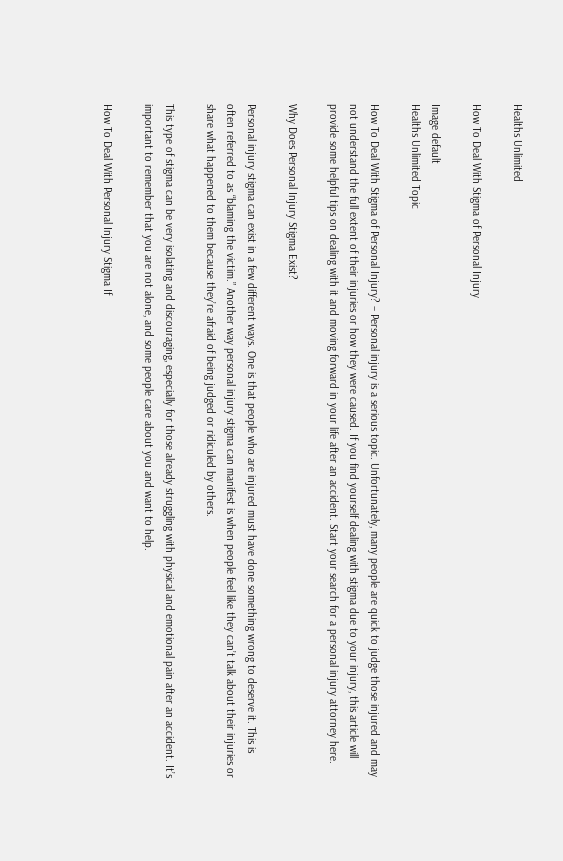Healths Unlimited

How To Deal With Stigma of Personal Injury

Image default
Healths Unlimited Topic

How To Deal With Stigma of Personal Injury? – Personal injury is a serious topic. Unfortunately, many people are quick to judge those injured and may not understand the full extent of their injuries or how they were caused. If you find yourself dealing with stigma due to your injury, this article will provide some helpful tips on dealing with it and moving forward in your life after an accident. Start your search for a personal injury attorney here.

Why Does Personal Injury Stigma Exist?

Personal injury stigma can exist in a few different ways. One is that people who are injured must have done something wrong to deserve it. This is often referred to as “blaming the victim.” Another way personal injury stigma can manifest is when people feel like they can’t talk about their injuries or share what happened to them because they’re afraid of being judged or ridiculed by others.

This type of stigma can be very isolating and discouraging, especially for those already struggling with physical and emotional pain after an accident. It’s important to remember that you are not alone, and some people care about you and want to help.

How To Deal With Personal Injury Stigma If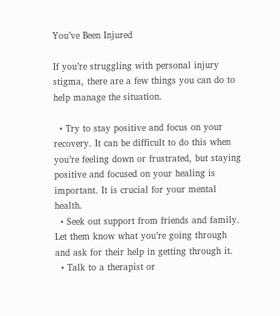You’ve Been Injured

If you’re struggling with personal injury stigma, there are a few things you can do to help manage the situation.

  • Try to stay positive and focus on your recovery. It can be difficult to do this when you’re feeling down or frustrated, but staying positive and focused on your healing is important. It is crucial for your mental health.
  • Seek out support from friends and family. Let them know what you’re going through and ask for their help in getting through it.
  • Talk to a therapist or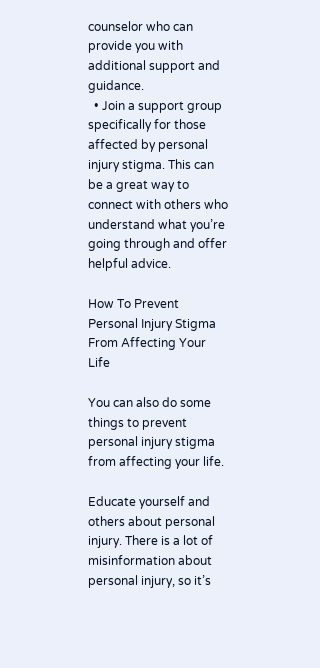counselor who can provide you with additional support and guidance.
  • Join a support group specifically for those affected by personal injury stigma. This can be a great way to connect with others who understand what you’re going through and offer helpful advice.

How To Prevent Personal Injury Stigma From Affecting Your Life

You can also do some things to prevent personal injury stigma from affecting your life.

Educate yourself and others about personal injury. There is a lot of misinformation about personal injury, so it’s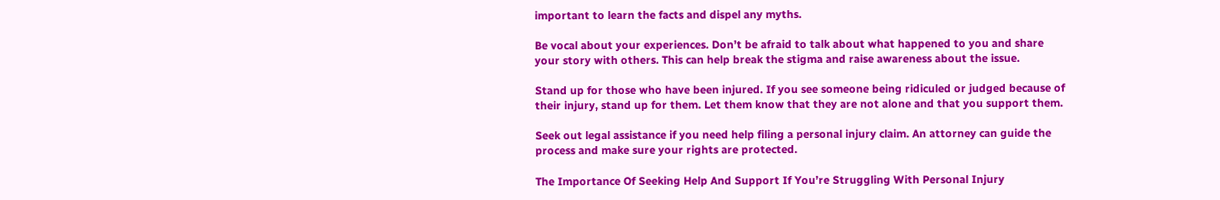important to learn the facts and dispel any myths.

Be vocal about your experiences. Don’t be afraid to talk about what happened to you and share your story with others. This can help break the stigma and raise awareness about the issue.

Stand up for those who have been injured. If you see someone being ridiculed or judged because of their injury, stand up for them. Let them know that they are not alone and that you support them.

Seek out legal assistance if you need help filing a personal injury claim. An attorney can guide the process and make sure your rights are protected.

The Importance Of Seeking Help And Support If You’re Struggling With Personal Injury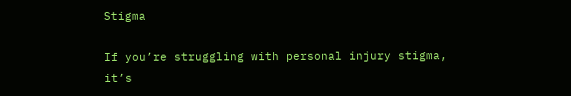Stigma

If you’re struggling with personal injury stigma, it’s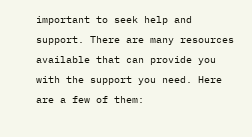important to seek help and support. There are many resources available that can provide you with the support you need. Here are a few of them: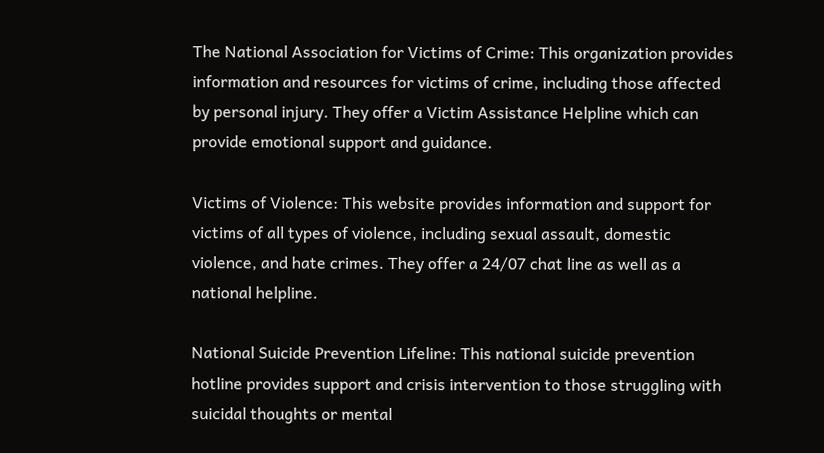The National Association for Victims of Crime: This organization provides information and resources for victims of crime, including those affected by personal injury. They offer a Victim Assistance Helpline which can provide emotional support and guidance.

Victims of Violence: This website provides information and support for victims of all types of violence, including sexual assault, domestic violence, and hate crimes. They offer a 24/07 chat line as well as a national helpline.

National Suicide Prevention Lifeline: This national suicide prevention hotline provides support and crisis intervention to those struggling with suicidal thoughts or mental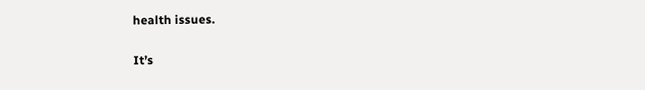health issues.

It’s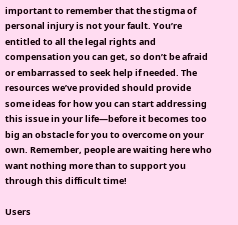important to remember that the stigma of personal injury is not your fault. You’re entitled to all the legal rights and compensation you can get, so don’t be afraid or embarrassed to seek help if needed. The resources we’ve provided should provide some ideas for how you can start addressing this issue in your life—before it becomes too big an obstacle for you to overcome on your own. Remember, people are waiting here who want nothing more than to support you through this difficult time!

Users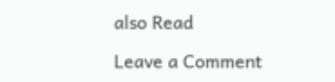also Read

Leave a Comment